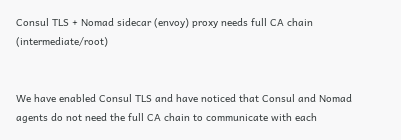Consul TLS + Nomad sidecar (envoy) proxy needs full CA chain (intermediate/root)


We have enabled Consul TLS and have noticed that Consul and Nomad agents do not need the full CA chain to communicate with each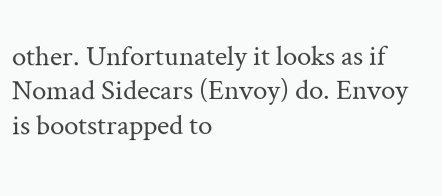other. Unfortunately it looks as if Nomad Sidecars (Envoy) do. Envoy is bootstrapped to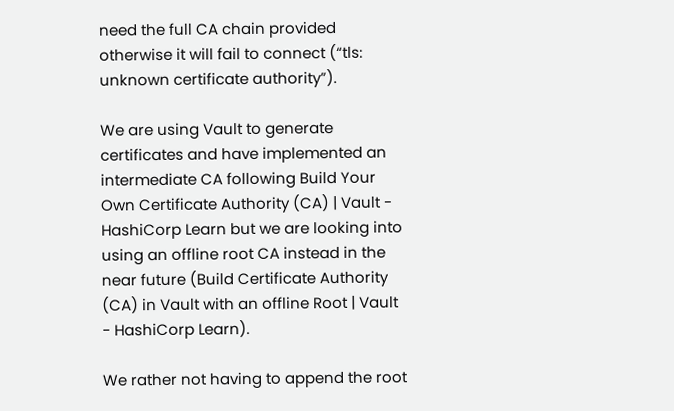need the full CA chain provided otherwise it will fail to connect (“tls: unknown certificate authority”).

We are using Vault to generate certificates and have implemented an intermediate CA following Build Your Own Certificate Authority (CA) | Vault - HashiCorp Learn but we are looking into using an offline root CA instead in the near future (Build Certificate Authority (CA) in Vault with an offline Root | Vault - HashiCorp Learn).

We rather not having to append the root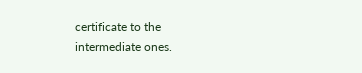certificate to the intermediate ones.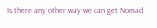Is there any other way we can get Nomad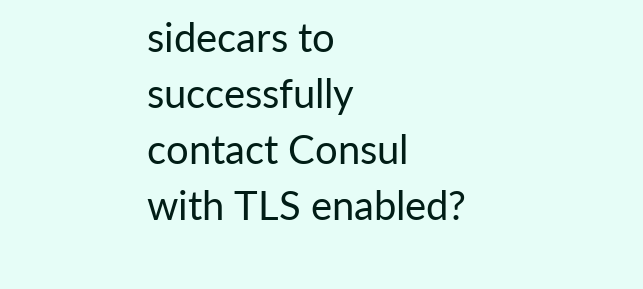sidecars to successfully contact Consul with TLS enabled?